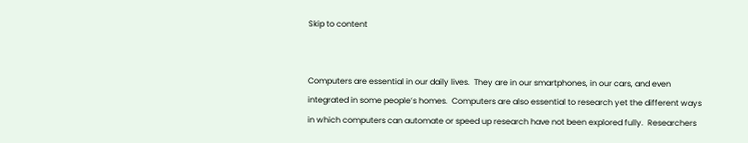Skip to content


Computers are essential in our daily lives.  They are in our smartphones, in our cars, and even integrated in some people’s homes.  Computers are also essential to research yet the different ways in which computers can automate or speed up research have not been explored fully.  Researchers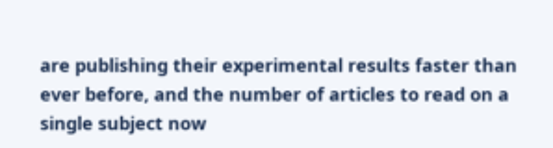are publishing their experimental results faster than ever before, and the number of articles to read on a single subject now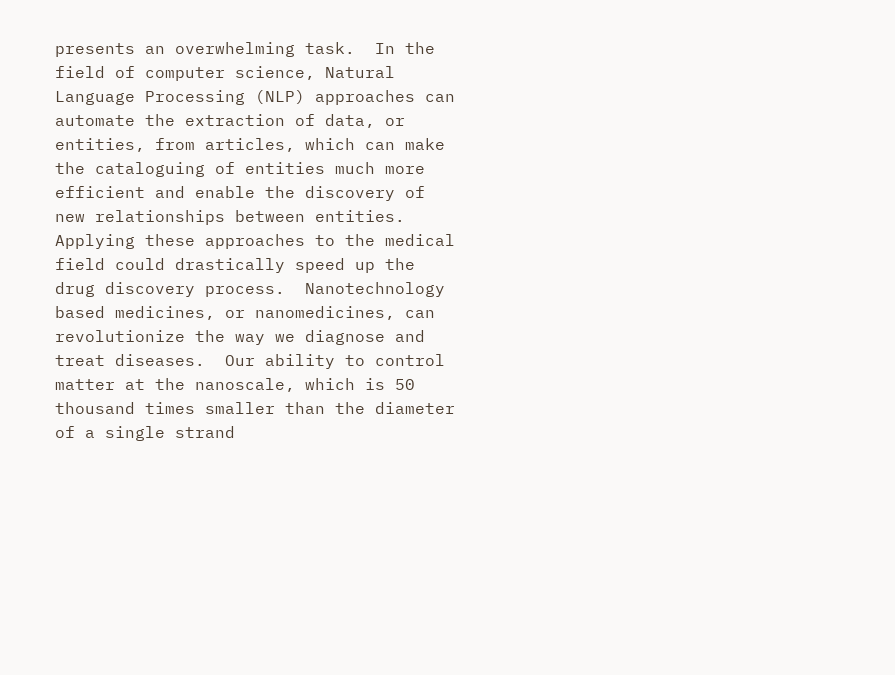presents an overwhelming task.  In the field of computer science, Natural Language Processing (NLP) approaches can automate the extraction of data, or entities, from articles, which can make the cataloguing of entities much more efficient and enable the discovery of new relationships between entities.  Applying these approaches to the medical field could drastically speed up the drug discovery process.  Nanotechnology based medicines, or nanomedicines, can revolutionize the way we diagnose and treat diseases.  Our ability to control matter at the nanoscale, which is 50 thousand times smaller than the diameter of a single strand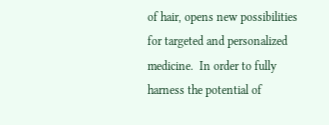of hair, opens new possibilities for targeted and personalized medicine.  In order to fully harness the potential of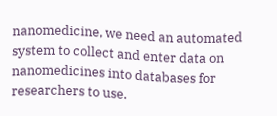nanomedicine, we need an automated system to collect and enter data on nanomedicines into databases for researchers to use.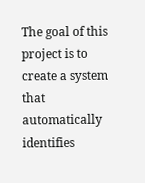The goal of this project is to create a system that automatically identifies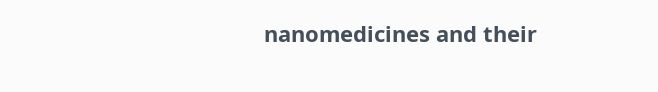nanomedicines and their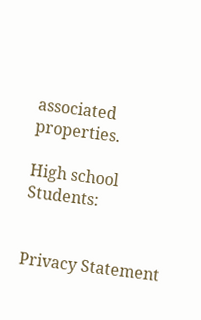associated properties.

High school Students:


Privacy Statement